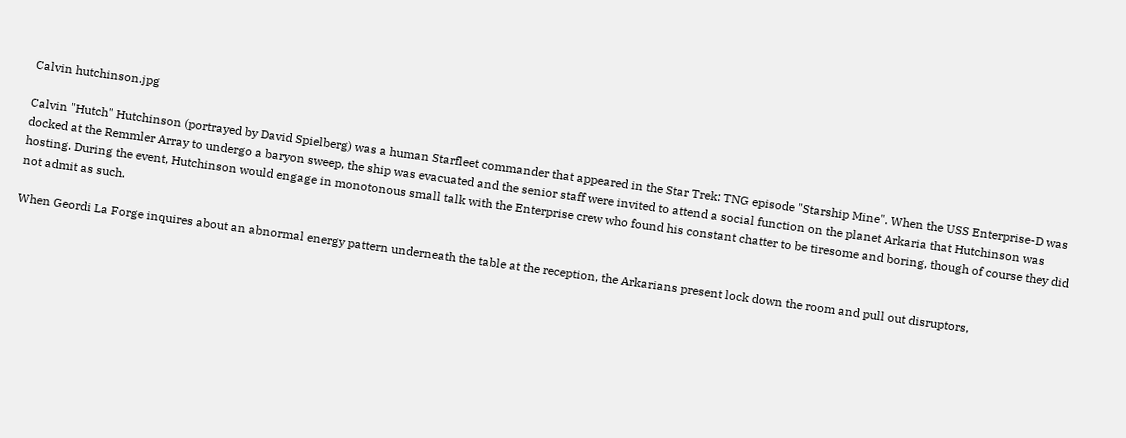Calvin hutchinson.jpg

Calvin "Hutch" Hutchinson (portrayed by David Spielberg) was a human Starfleet commander that appeared in the Star Trek: TNG episode "Starship Mine". When the USS Enterprise-D was docked at the Remmler Array to undergo a baryon sweep, the ship was evacuated and the senior staff were invited to attend a social function on the planet Arkaria that Hutchinson was hosting. During the event, Hutchinson would engage in monotonous small talk with the Enterprise crew who found his constant chatter to be tiresome and boring, though of course they did not admit as such.

When Geordi La Forge inquires about an abnormal energy pattern underneath the table at the reception, the Arkarians present lock down the room and pull out disruptors,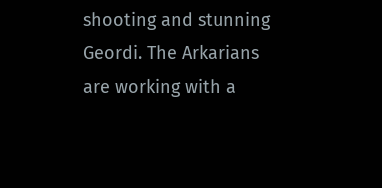shooting and stunning Geordi. The Arkarians are working with a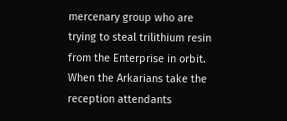mercenary group who are trying to steal trilithium resin from the Enterprise in orbit. When the Arkarians take the reception attendants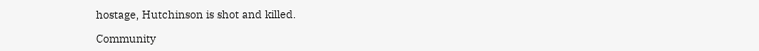hostage, Hutchinson is shot and killed.

Community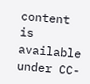content is available under CC-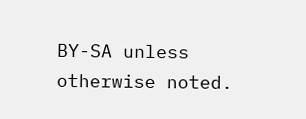BY-SA unless otherwise noted.